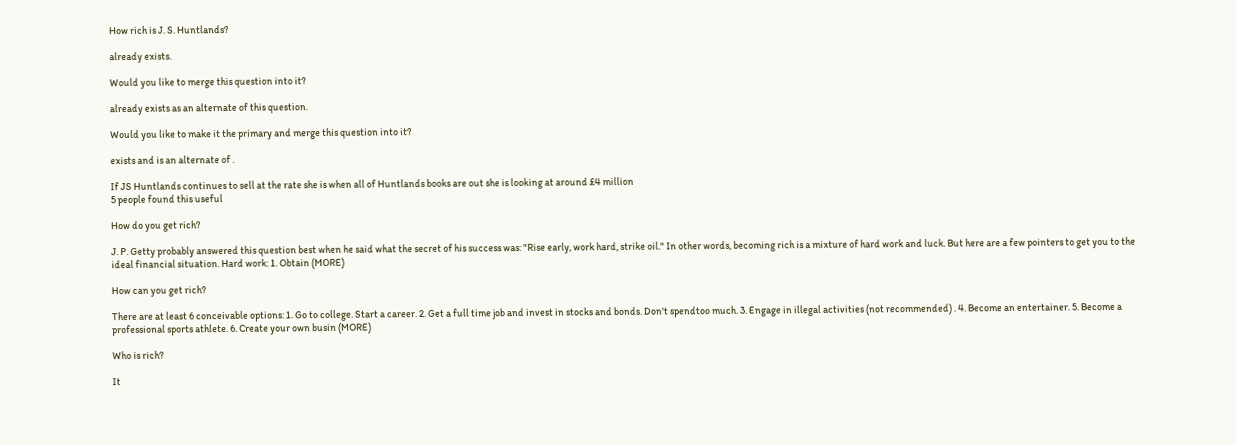How rich is J. S. Huntlands?

already exists.

Would you like to merge this question into it?

already exists as an alternate of this question.

Would you like to make it the primary and merge this question into it?

exists and is an alternate of .

If JS Huntlands continues to sell at the rate she is when all of Huntlands books are out she is looking at around £4 million
5 people found this useful

How do you get rich?

J. P. Getty probably answered this question best when he said what the secret of his success was: "Rise early, work hard, strike oil." In other words, becoming rich is a mixture of hard work and luck. But here are a few pointers to get you to the ideal financial situation. Hard work: 1. Obtain (MORE)

How can you get rich?

There are at least 6 conceivable options: 1. Go to college. Start a career. 2. Get a full time job and invest in stocks and bonds. Don't spendtoo much. 3. Engage in illegal activities (not recommended) . 4. Become an entertainer. 5. Become a professional sports athlete. 6. Create your own busin (MORE)

Who is rich?

It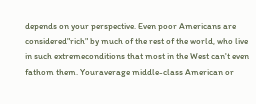depends on your perspective. Even poor Americans are considered"rich" by much of the rest of the world, who live in such extremeconditions that most in the West can't even fathom them. Youraverage middle-class American or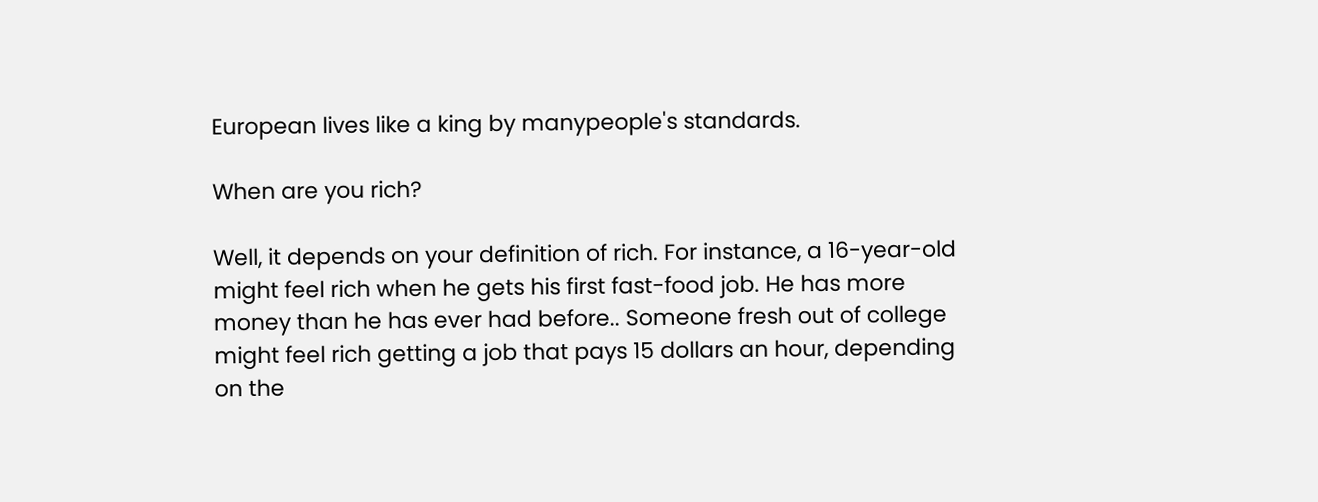European lives like a king by manypeople's standards.

When are you rich?

Well, it depends on your definition of rich. For instance, a 16-year-old might feel rich when he gets his first fast-food job. He has more money than he has ever had before.. Someone fresh out of college might feel rich getting a job that pays 15 dollars an hour, depending on the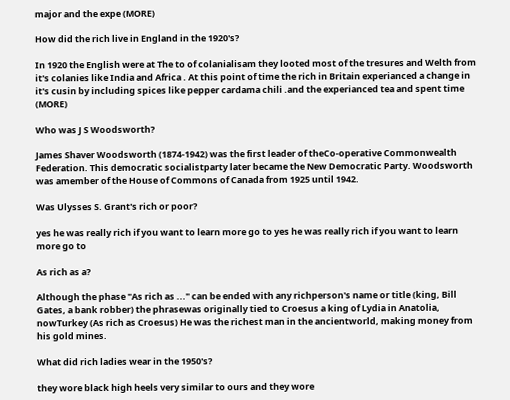major and the expe (MORE)

How did the rich live in England in the 1920's?

In 1920 the English were at The to of colanialisam they looted most of the tresures and Welth from it's colanies like India and Africa . At this point of time the rich in Britain experianced a change in it's cusin by including spices like pepper cardama chili .and the experianced tea and spent time (MORE)

Who was J S Woodsworth?

James Shaver Woodsworth (1874-1942) was the first leader of theCo-operative Commonwealth Federation. This democratic socialistparty later became the New Democratic Party. Woodsworth was amember of the House of Commons of Canada from 1925 until 1942.

Was Ulysses S. Grant's rich or poor?

yes he was really rich if you want to learn more go to yes he was really rich if you want to learn more go to

As rich as a?

Although the phase "As rich as ..." can be ended with any richperson's name or title (king, Bill Gates, a bank robber) the phrasewas originally tied to Croesus a king of Lydia in Anatolia, nowTurkey (As rich as Croesus) He was the richest man in the ancientworld, making money from his gold mines.

What did rich ladies wear in the 1950's?

they wore black high heels very similar to ours and they wore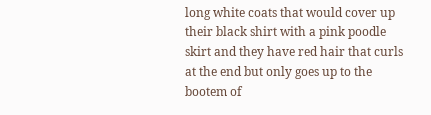long white coats that would cover up their black shirt with a pink poodle skirt and they have red hair that curls at the end but only goes up to the bootem of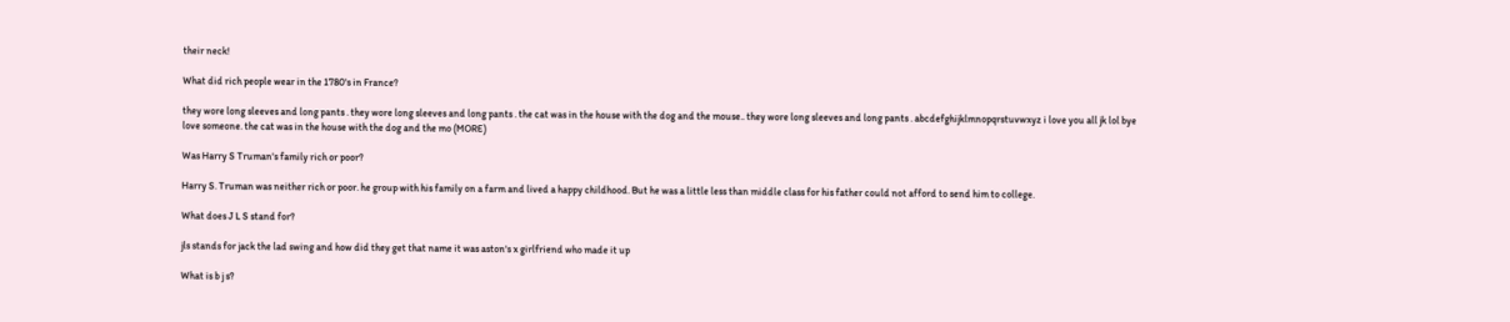their neck!

What did rich people wear in the 1780's in France?

they wore long sleeves and long pants . they wore long sleeves and long pants . the cat was in the house with the dog and the mouse.. they wore long sleeves and long pants . abcdefghijklmnopqrstuvwxyz i love you all jk lol bye love someone. the cat was in the house with the dog and the mo (MORE)

Was Harry S Truman's family rich or poor?

Harry S. Truman was neither rich or poor. he group with his family on a farm and lived a happy childhood. But he was a little less than middle class for his father could not afford to send him to college.

What does J L S stand for?

jls stands for jack the lad swing and how did they get that name it was aston's x girlfriend who made it up

What is b j s?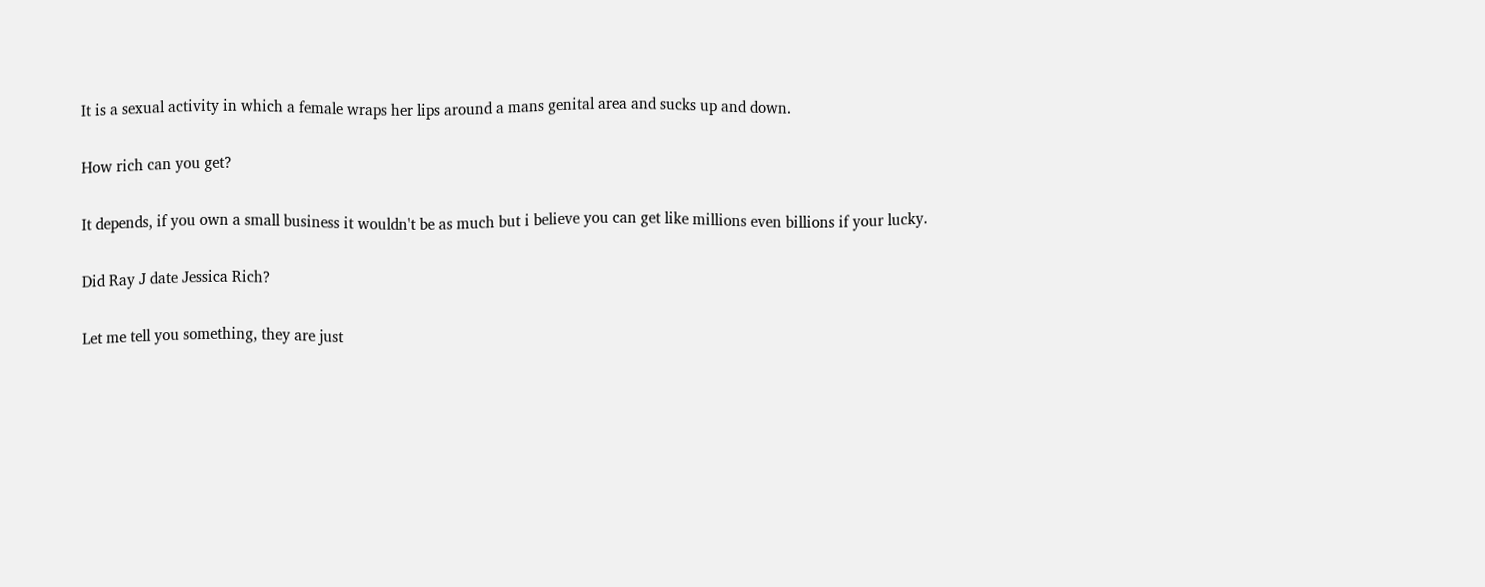It is a sexual activity in which a female wraps her lips around a mans genital area and sucks up and down.

How rich can you get?

It depends, if you own a small business it wouldn't be as much but i believe you can get like millions even billions if your lucky.

Did Ray J date Jessica Rich?

Let me tell you something, they are just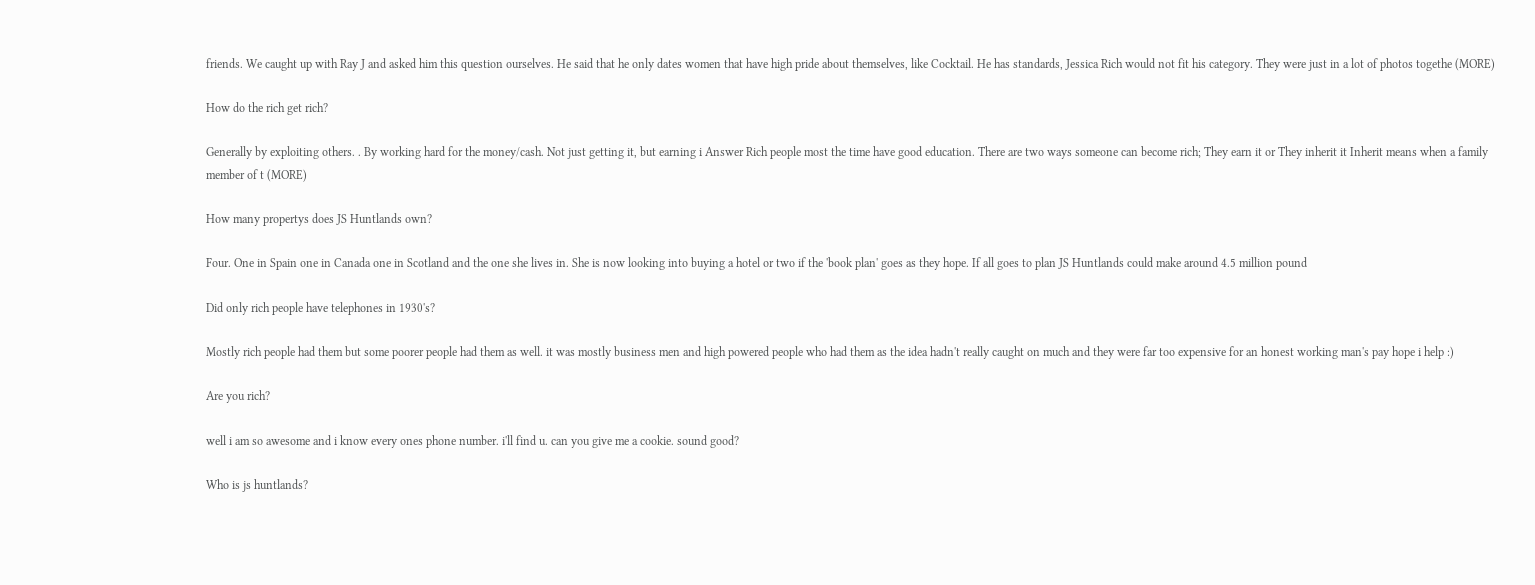friends. We caught up with Ray J and asked him this question ourselves. He said that he only dates women that have high pride about themselves, like Cocktail. He has standards, Jessica Rich would not fit his category. They were just in a lot of photos togethe (MORE)

How do the rich get rich?

Generally by exploiting others. . By working hard for the money/cash. Not just getting it, but earning i Answer Rich people most the time have good education. There are two ways someone can become rich; They earn it or They inherit it Inherit means when a family member of t (MORE)

How many propertys does JS Huntlands own?

Four. One in Spain one in Canada one in Scotland and the one she lives in. She is now looking into buying a hotel or two if the 'book plan' goes as they hope. If all goes to plan JS Huntlands could make around 4.5 million pound

Did only rich people have telephones in 1930's?

Mostly rich people had them but some poorer people had them as well. it was mostly business men and high powered people who had them as the idea hadn't really caught on much and they were far too expensive for an honest working man's pay hope i help :)

Are you rich?

well i am so awesome and i know every ones phone number. i'll find u. can you give me a cookie. sound good?

Who is js huntlands?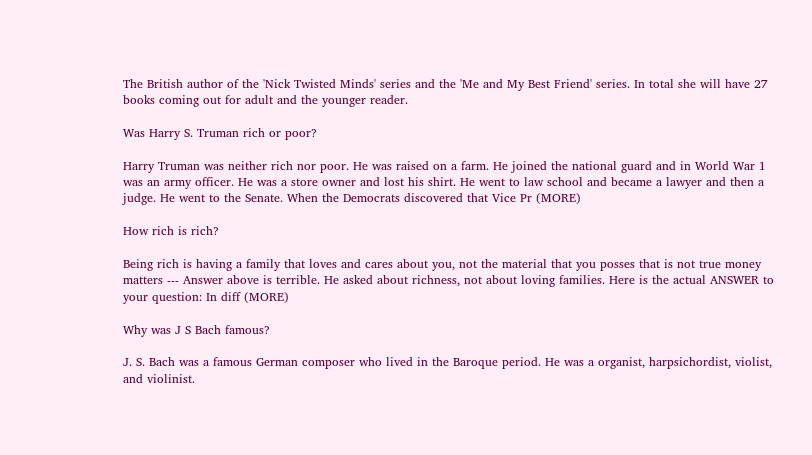The British author of the 'Nick Twisted Minds' series and the 'Me and My Best Friend' series. In total she will have 27 books coming out for adult and the younger reader.

Was Harry S. Truman rich or poor?

Harry Truman was neither rich nor poor. He was raised on a farm. He joined the national guard and in World War 1 was an army officer. He was a store owner and lost his shirt. He went to law school and became a lawyer and then a judge. He went to the Senate. When the Democrats discovered that Vice Pr (MORE)

How rich is rich?

Being rich is having a family that loves and cares about you, not the material that you posses that is not true money matters --- Answer above is terrible. He asked about richness, not about loving families. Here is the actual ANSWER to your question: In diff (MORE)

Why was J S Bach famous?

J. S. Bach was a famous German composer who lived in the Baroque period. He was a organist, harpsichordist, violist, and violinist.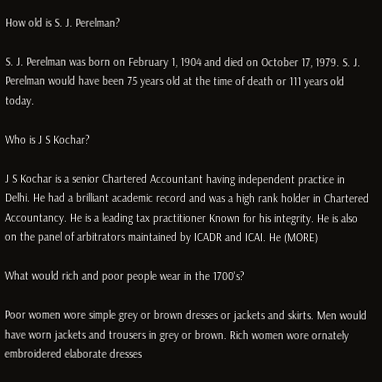How old is S. J. Perelman?

S. J. Perelman was born on February 1, 1904 and died on October 17, 1979. S. J. Perelman would have been 75 years old at the time of death or 111 years old today.

Who is J S Kochar?

J S Kochar is a senior Chartered Accountant having independent practice in Delhi. He had a brilliant academic record and was a high rank holder in Chartered Accountancy. He is a leading tax practitioner Known for his integrity. He is also on the panel of arbitrators maintained by ICADR and ICAI. He (MORE)

What would rich and poor people wear in the 1700's?

Poor women wore simple grey or brown dresses or jackets and skirts. Men would have worn jackets and trousers in grey or brown. Rich women wore ornately embroidered elaborate dresses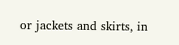or jackets and skirts, in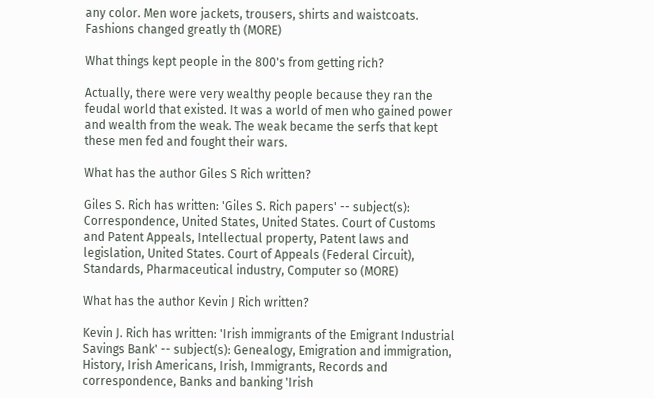any color. Men wore jackets, trousers, shirts and waistcoats. Fashions changed greatly th (MORE)

What things kept people in the 800's from getting rich?

Actually, there were very wealthy people because they ran the feudal world that existed. It was a world of men who gained power and wealth from the weak. The weak became the serfs that kept these men fed and fought their wars.

What has the author Giles S Rich written?

Giles S. Rich has written: 'Giles S. Rich papers' -- subject(s): Correspondence, United States, United States. Court of Customs and Patent Appeals, Intellectual property, Patent laws and legislation, United States. Court of Appeals (Federal Circuit), Standards, Pharmaceutical industry, Computer so (MORE)

What has the author Kevin J Rich written?

Kevin J. Rich has written: 'Irish immigrants of the Emigrant Industrial Savings Bank' -- subject(s): Genealogy, Emigration and immigration, History, Irish Americans, Irish, Immigrants, Records and correspondence, Banks and banking 'Irish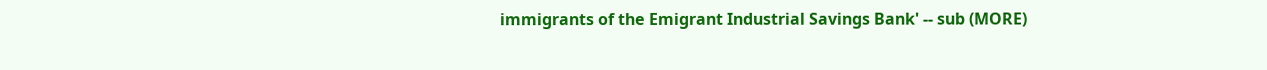immigrants of the Emigrant Industrial Savings Bank' -- sub (MORE)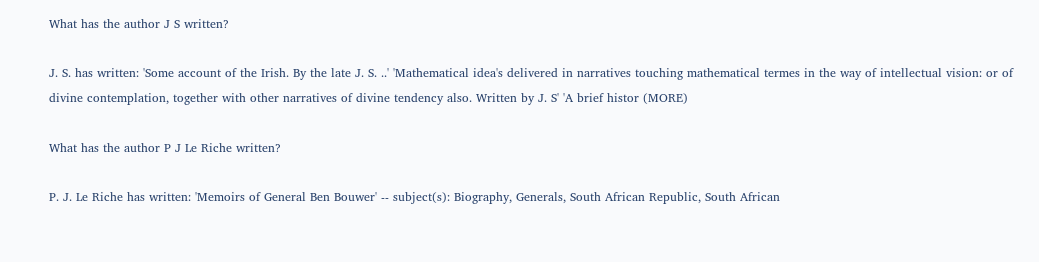What has the author J S written?

J. S. has written: 'Some account of the Irish. By the late J. S. ..' 'Mathematical idea's delivered in narratives touching mathematical termes in the way of intellectual vision: or of divine contemplation, together with other narratives of divine tendency also. Written by J. S' 'A brief histor (MORE)

What has the author P J Le Riche written?

P. J. Le Riche has written: 'Memoirs of General Ben Bouwer' -- subject(s): Biography, Generals, South African Republic, South African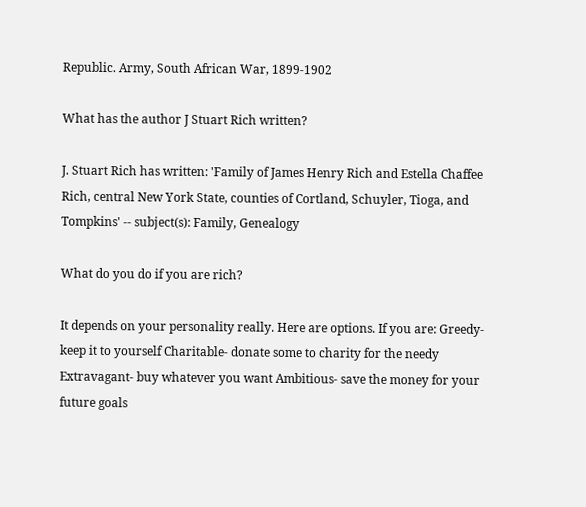Republic. Army, South African War, 1899-1902

What has the author J Stuart Rich written?

J. Stuart Rich has written: 'Family of James Henry Rich and Estella Chaffee Rich, central New York State, counties of Cortland, Schuyler, Tioga, and Tompkins' -- subject(s): Family, Genealogy

What do you do if you are rich?

It depends on your personality really. Here are options. If you are: Greedy- keep it to yourself Charitable- donate some to charity for the needy Extravagant- buy whatever you want Ambitious- save the money for your future goals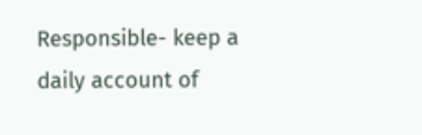Responsible- keep a daily account of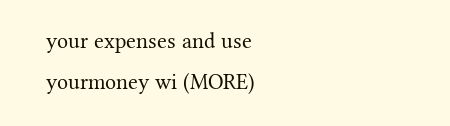your expenses and use yourmoney wi (MORE)